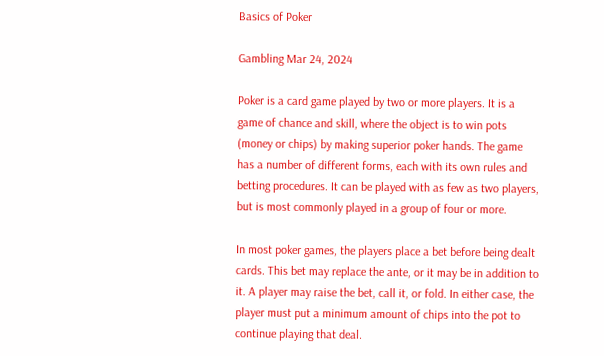Basics of Poker

Gambling Mar 24, 2024

Poker is a card game played by two or more players. It is a game of chance and skill, where the object is to win pots (money or chips) by making superior poker hands. The game has a number of different forms, each with its own rules and betting procedures. It can be played with as few as two players, but is most commonly played in a group of four or more.

In most poker games, the players place a bet before being dealt cards. This bet may replace the ante, or it may be in addition to it. A player may raise the bet, call it, or fold. In either case, the player must put a minimum amount of chips into the pot to continue playing that deal.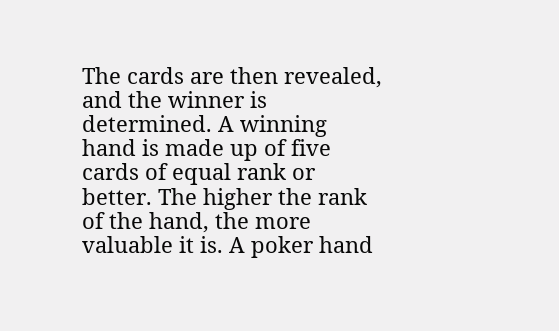The cards are then revealed, and the winner is determined. A winning hand is made up of five cards of equal rank or better. The higher the rank of the hand, the more valuable it is. A poker hand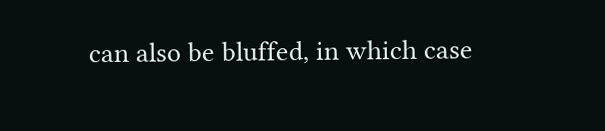can also be bluffed, in which case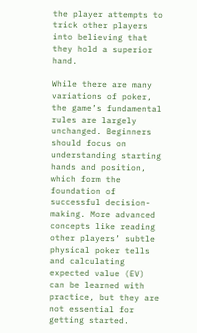the player attempts to trick other players into believing that they hold a superior hand.

While there are many variations of poker, the game’s fundamental rules are largely unchanged. Beginners should focus on understanding starting hands and position, which form the foundation of successful decision-making. More advanced concepts like reading other players’ subtle physical poker tells and calculating expected value (EV) can be learned with practice, but they are not essential for getting started.